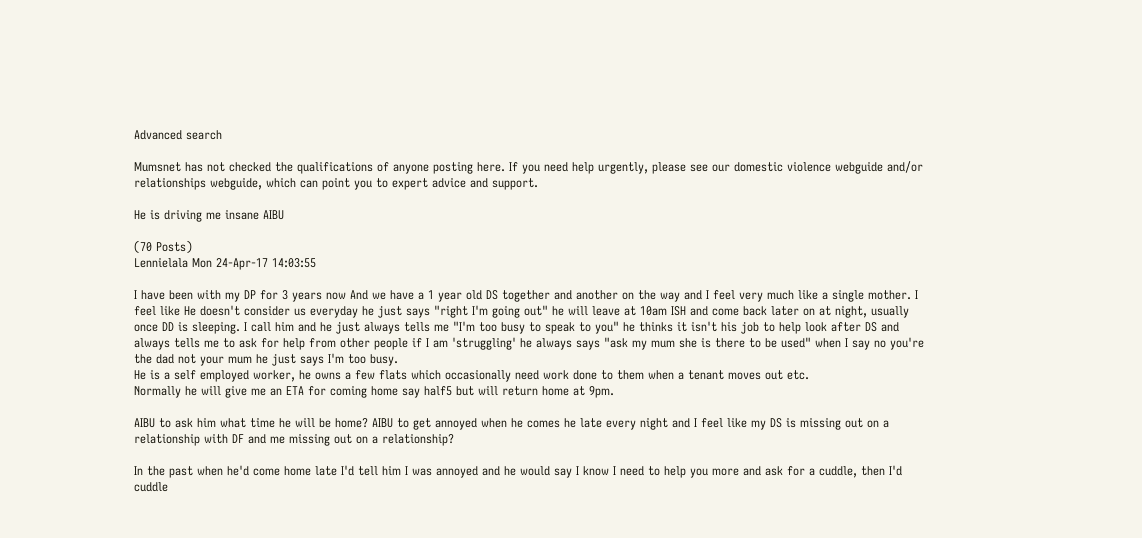Advanced search

Mumsnet has not checked the qualifications of anyone posting here. If you need help urgently, please see our domestic violence webguide and/or relationships webguide, which can point you to expert advice and support.

He is driving me insane AIBU

(70 Posts)
Lennielala Mon 24-Apr-17 14:03:55

I have been with my DP for 3 years now And we have a 1 year old DS together and another on the way and I feel very much like a single mother. I feel like He doesn't consider us everyday he just says "right I'm going out" he will leave at 10am ISH and come back later on at night, usually once DD is sleeping. I call him and he just always tells me "I'm too busy to speak to you" he thinks it isn't his job to help look after DS and always tells me to ask for help from other people if I am 'struggling' he always says "ask my mum she is there to be used" when I say no you're the dad not your mum he just says I'm too busy.
He is a self employed worker, he owns a few flats which occasionally need work done to them when a tenant moves out etc.
Normally he will give me an ETA for coming home say half5 but will return home at 9pm.

AIBU to ask him what time he will be home? AIBU to get annoyed when he comes he late every night and I feel like my DS is missing out on a relationship with DF and me missing out on a relationship?

In the past when he'd come home late I'd tell him I was annoyed and he would say I know I need to help you more and ask for a cuddle, then I'd cuddle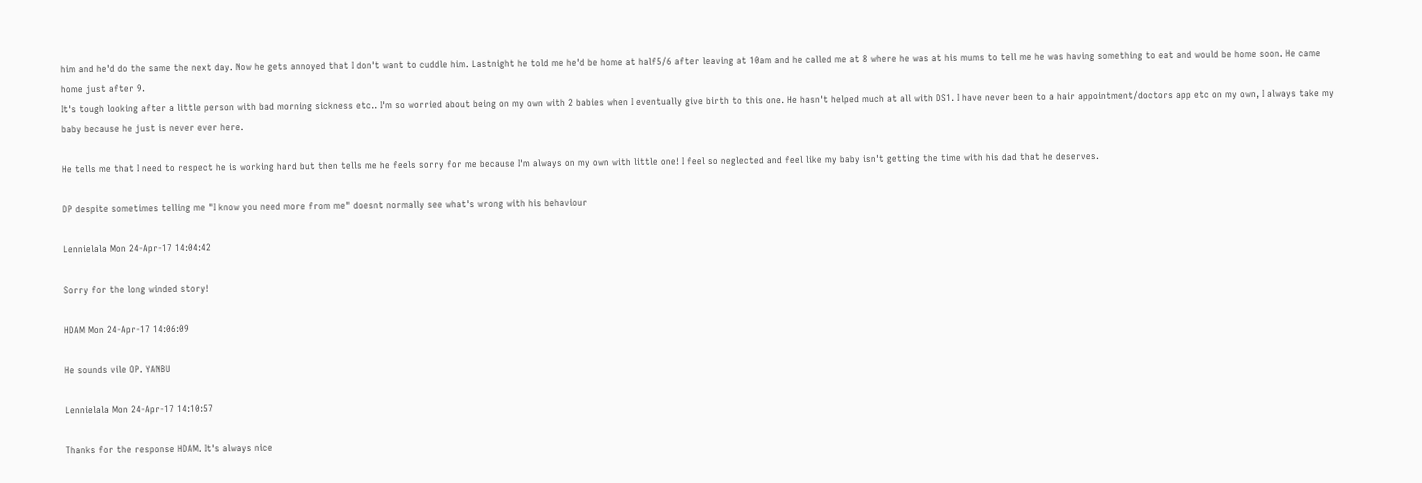him and he'd do the same the next day. Now he gets annoyed that I don't want to cuddle him. Lastnight he told me he'd be home at half5/6 after leaving at 10am and he called me at 8 where he was at his mums to tell me he was having something to eat and would be home soon. He came home just after 9.
It's tough looking after a little person with bad morning sickness etc.. I'm so worried about being on my own with 2 babies when I eventually give birth to this one. He hasn't helped much at all with DS1. I have never been to a hair appointment/doctors app etc on my own, I always take my baby because he just is never ever here.

He tells me that I need to respect he is working hard but then tells me he feels sorry for me because I'm always on my own with little one! I feel so neglected and feel like my baby isn't getting the time with his dad that he deserves.

DP despite sometimes telling me "I know you need more from me" doesnt normally see what's wrong with his behaviour

Lennielala Mon 24-Apr-17 14:04:42

Sorry for the long winded story!

HDAM Mon 24-Apr-17 14:06:09

He sounds vile OP. YANBU

Lennielala Mon 24-Apr-17 14:10:57

Thanks for the response HDAM. It's always nice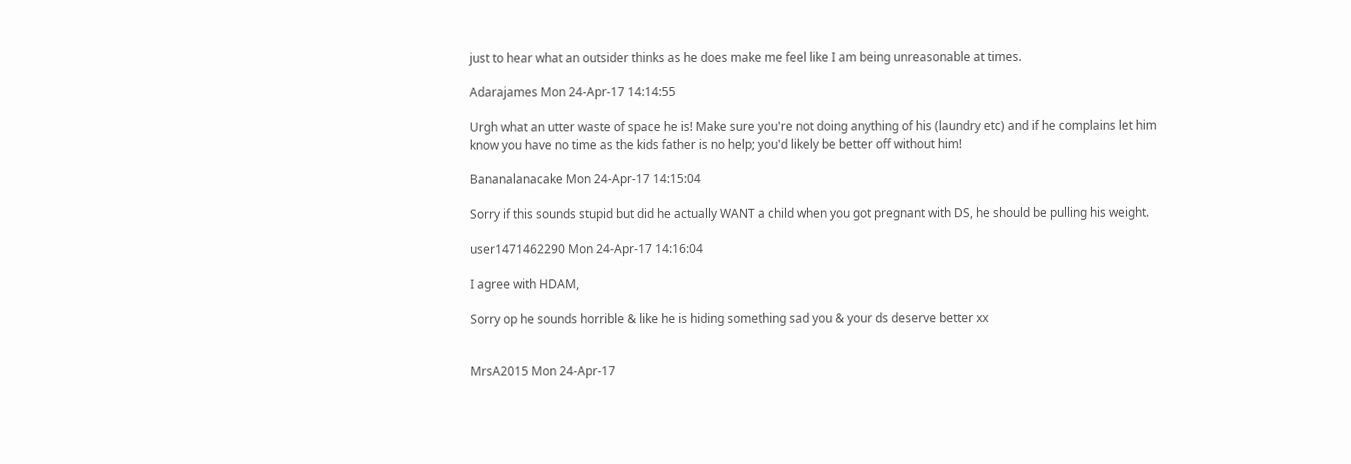just to hear what an outsider thinks as he does make me feel like I am being unreasonable at times.

Adarajames Mon 24-Apr-17 14:14:55

Urgh what an utter waste of space he is! Make sure you're not doing anything of his (laundry etc) and if he complains let him know you have no time as the kids father is no help; you'd likely be better off without him!

Bananalanacake Mon 24-Apr-17 14:15:04

Sorry if this sounds stupid but did he actually WANT a child when you got pregnant with DS, he should be pulling his weight.

user1471462290 Mon 24-Apr-17 14:16:04

I agree with HDAM,

Sorry op he sounds horrible & like he is hiding something sad you & your ds deserve better xx


MrsA2015 Mon 24-Apr-17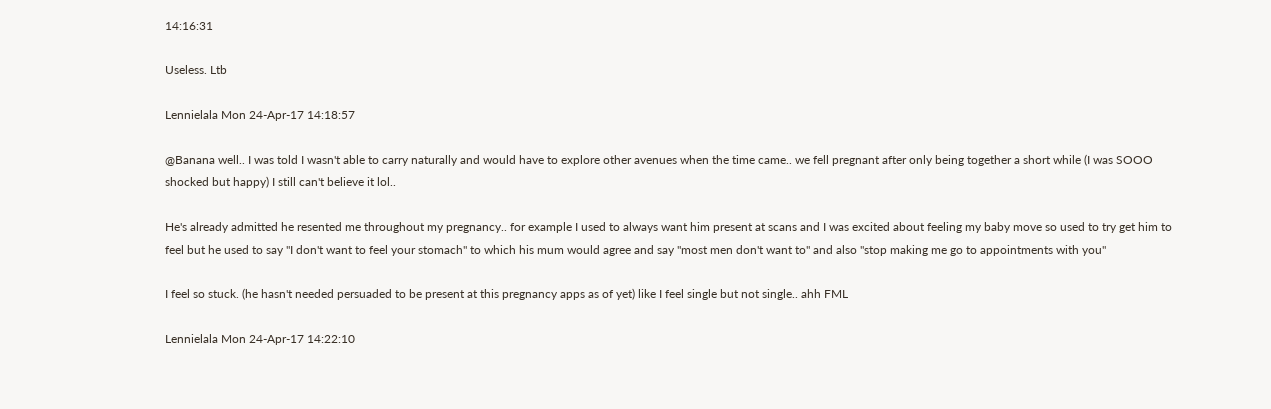14:16:31

Useless. Ltb

Lennielala Mon 24-Apr-17 14:18:57

@Banana well.. I was told I wasn't able to carry naturally and would have to explore other avenues when the time came.. we fell pregnant after only being together a short while (I was SOOO shocked but happy) I still can't believe it lol..

He's already admitted he resented me throughout my pregnancy.. for example I used to always want him present at scans and I was excited about feeling my baby move so used to try get him to feel but he used to say "I don't want to feel your stomach" to which his mum would agree and say "most men don't want to" and also "stop making me go to appointments with you"

I feel so stuck. (he hasn't needed persuaded to be present at this pregnancy apps as of yet) like I feel single but not single.. ahh FML

Lennielala Mon 24-Apr-17 14:22:10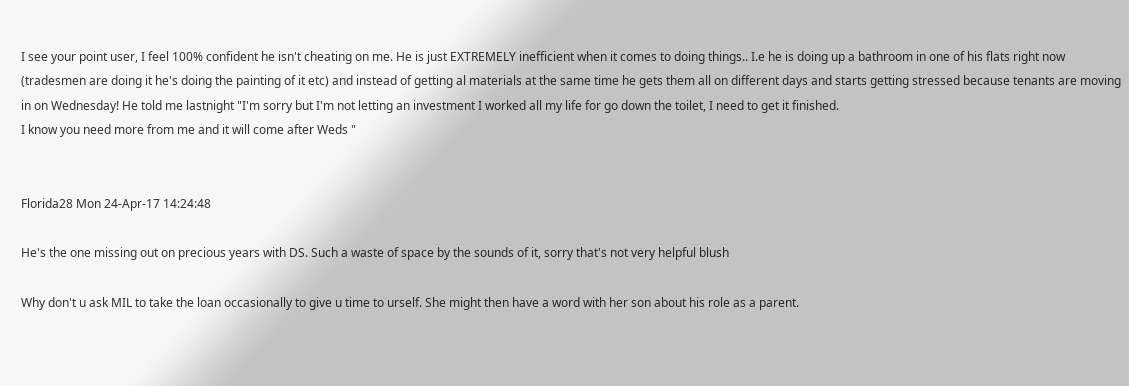I see your point user, I feel 100% confident he isn't cheating on me. He is just EXTREMELY inefficient when it comes to doing things.. I.e he is doing up a bathroom in one of his flats right now (tradesmen are doing it he's doing the painting of it etc) and instead of getting al materials at the same time he gets them all on different days and starts getting stressed because tenants are moving in on Wednesday! He told me lastnight "I'm sorry but I'm not letting an investment I worked all my life for go down the toilet, I need to get it finished.
I know you need more from me and it will come after Weds "


Florida28 Mon 24-Apr-17 14:24:48

He's the one missing out on precious years with DS. Such a waste of space by the sounds of it, sorry that's not very helpful blush

Why don't u ask MIL to take the loan occasionally to give u time to urself. She might then have a word with her son about his role as a parent.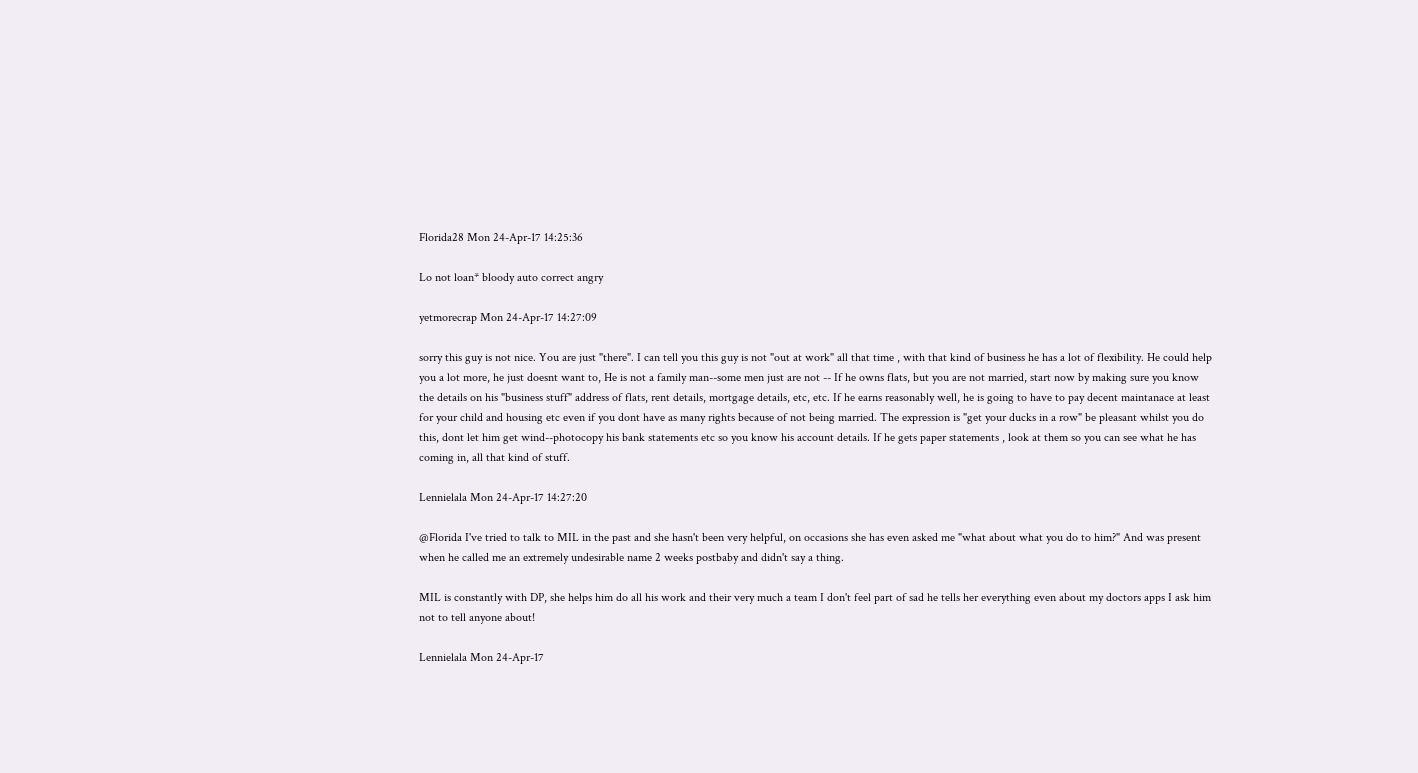Florida28 Mon 24-Apr-17 14:25:36

Lo not loan* bloody auto correct angry

yetmorecrap Mon 24-Apr-17 14:27:09

sorry this guy is not nice. You are just "there". I can tell you this guy is not "out at work" all that time , with that kind of business he has a lot of flexibility. He could help you a lot more, he just doesnt want to, He is not a family man--some men just are not -- If he owns flats, but you are not married, start now by making sure you know the details on his "business stuff" address of flats, rent details, mortgage details, etc, etc. If he earns reasonably well, he is going to have to pay decent maintanace at least for your child and housing etc even if you dont have as many rights because of not being married. The expression is "get your ducks in a row" be pleasant whilst you do this, dont let him get wind--photocopy his bank statements etc so you know his account details. If he gets paper statements , look at them so you can see what he has coming in, all that kind of stuff.

Lennielala Mon 24-Apr-17 14:27:20

@Florida I've tried to talk to MIL in the past and she hasn't been very helpful, on occasions she has even asked me "what about what you do to him?" And was present when he called me an extremely undesirable name 2 weeks postbaby and didn't say a thing.

MIL is constantly with DP, she helps him do all his work and their very much a team I don't feel part of sad he tells her everything even about my doctors apps I ask him not to tell anyone about!

Lennielala Mon 24-Apr-17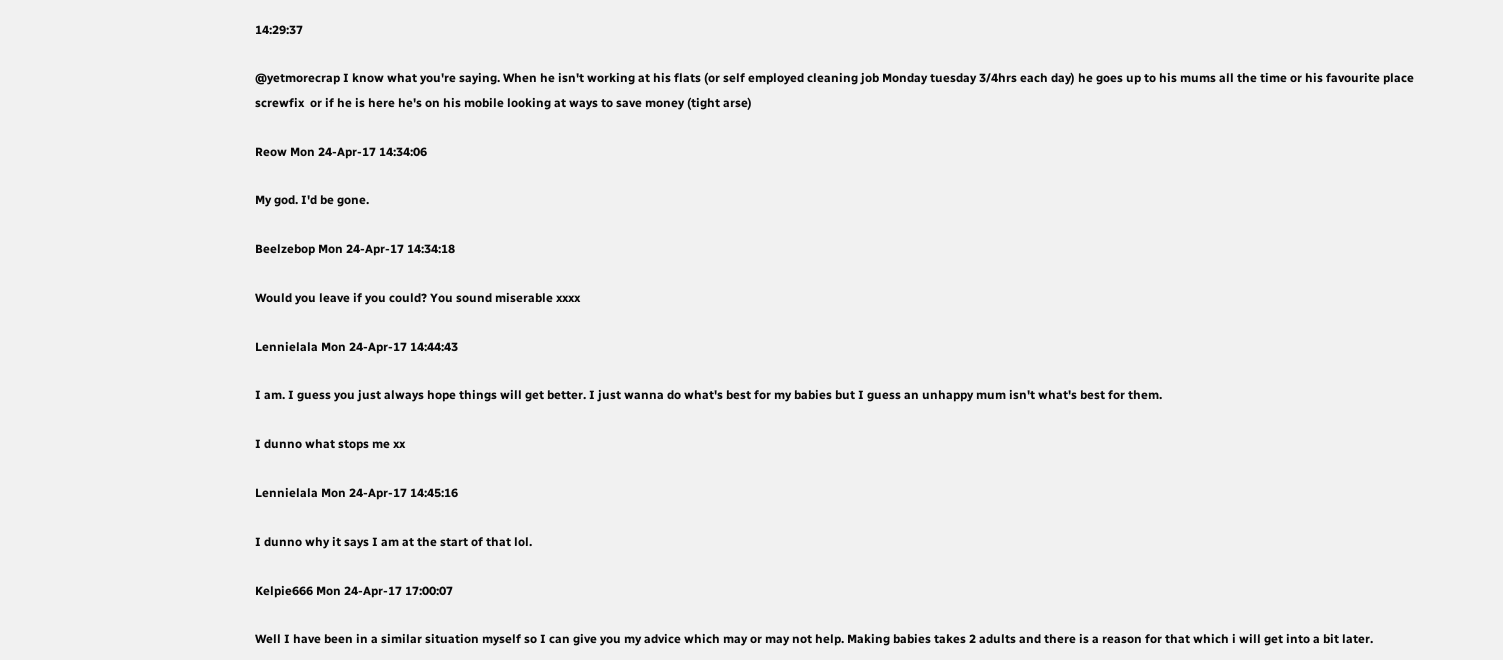14:29:37

@yetmorecrap I know what you're saying. When he isn't working at his flats (or self employed cleaning job Monday tuesday 3/4hrs each day) he goes up to his mums all the time or his favourite place screwfix  or if he is here he's on his mobile looking at ways to save money (tight arse)

Reow Mon 24-Apr-17 14:34:06

My god. I'd be gone.

Beelzebop Mon 24-Apr-17 14:34:18

Would you leave if you could? You sound miserable xxxx

Lennielala Mon 24-Apr-17 14:44:43

I am. I guess you just always hope things will get better. I just wanna do what's best for my babies but I guess an unhappy mum isn't what's best for them.

I dunno what stops me xx

Lennielala Mon 24-Apr-17 14:45:16

I dunno why it says I am at the start of that lol.

Kelpie666 Mon 24-Apr-17 17:00:07

Well I have been in a similar situation myself so I can give you my advice which may or may not help. Making babies takes 2 adults and there is a reason for that which i will get into a bit later.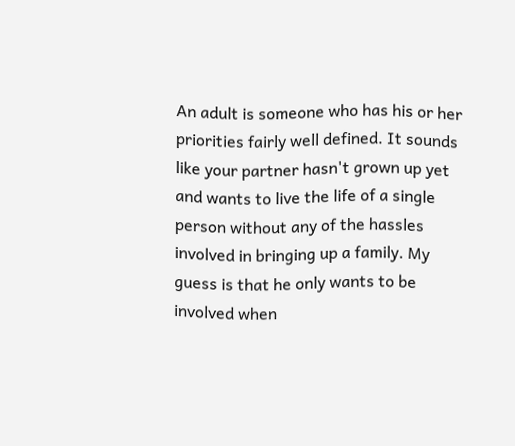An adult is someone who has his or her priorities fairly well defined. It sounds like your partner hasn't grown up yet and wants to live the life of a single person without any of the hassles involved in bringing up a family. My guess is that he only wants to be involved when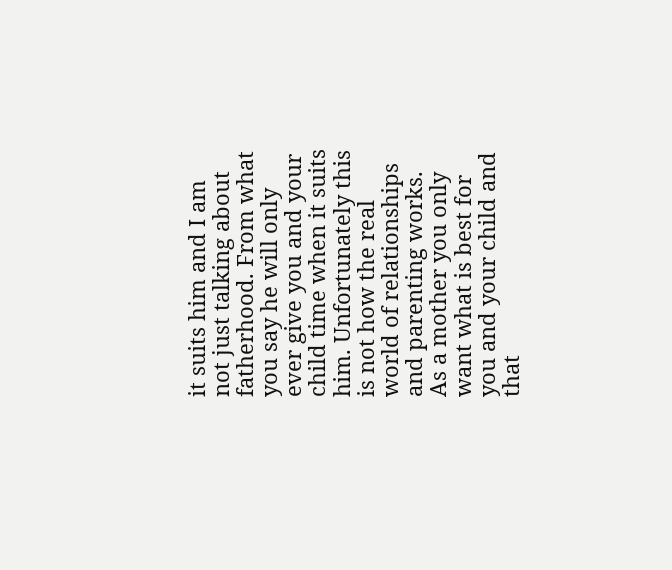it suits him and I am not just talking about fatherhood. From what you say he will only ever give you and your child time when it suits him. Unfortunately this is not how the real world of relationships and parenting works. As a mother you only want what is best for you and your child and that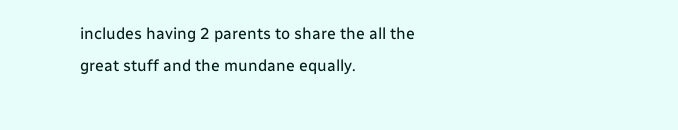includes having 2 parents to share the all the great stuff and the mundane equally.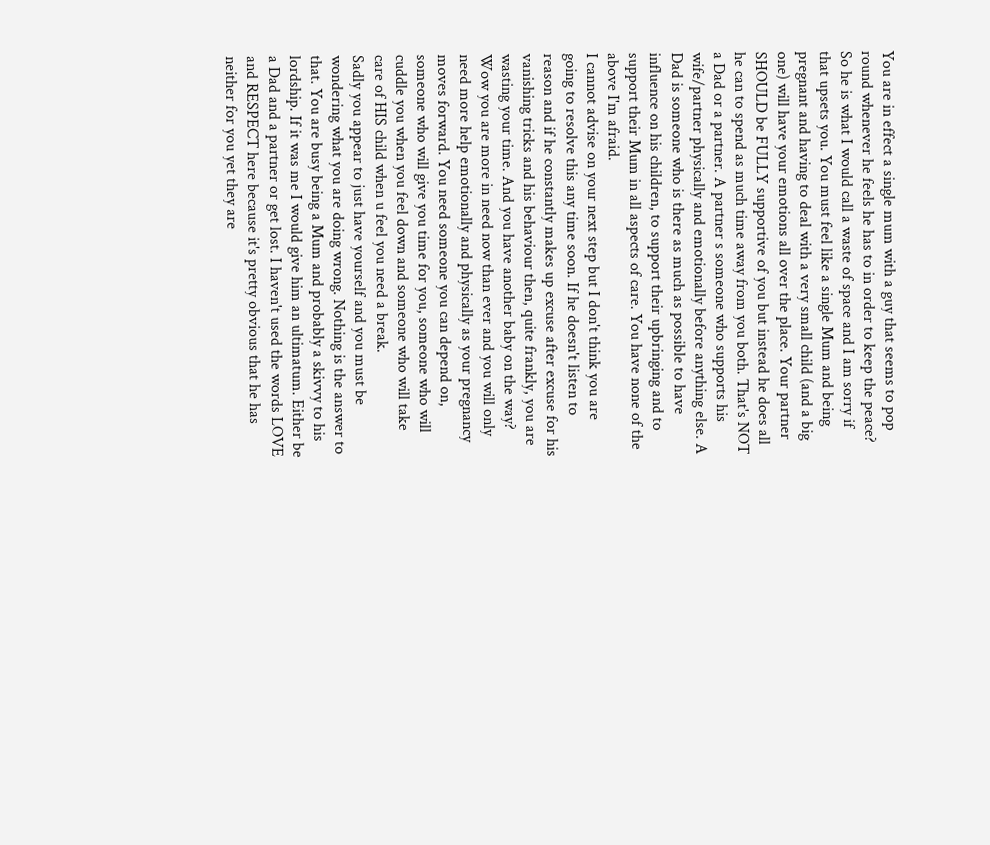You are in effect a single mum with a guy that seems to pop round whenever he feels he has to in order to keep the peace? So he is what I would call a waste of space and I am sorry if that upsets you. You must feel like a single Mum and being pregnant and having to deal with a very small child (and a big one) will have your emotions all over the place. Your partner SHOULD be FULLY supportive of you but instead he does all he can to spend as much time away from you both. That's NOT a Dad or a partner. A partner s someone who supports his wife/partner physically and emotionally before anything else. A Dad is someone who is there as much as possible to have influence on his children, to support their upbringing and to support their Mum in all aspects of care. You have none of the above I'm afraid.
I cannot advise on your next step but I don't think you are going to resolve this any time soon. If he doesn't listen to reason and if he constantly makes up excuse after excuse for his vanishing tricks and his behaviour then, quite frankly, you are wasting your time. And you have another baby on the way? Wow you are more in need now than ever and you will only need more help emotionally and physically as your pregnancy moves forward. You need someone you can depend on, someone who will give you time for you, someone who will cuddle you when you feel down and someone who will take care of HIS child when u feel you need a break.
Sadly you appear to just have yourself and you must be wondering what you are doing wrong. Nothing is the answer to that. You are busy being a Mum and probably a skivvy to his lordship. If it was me I would give him an ultimatum. Either be a Dad and a partner or get lost. I haven't used the words LOVE and RESPECT here because it's pretty obvious that he has neither for you yet they are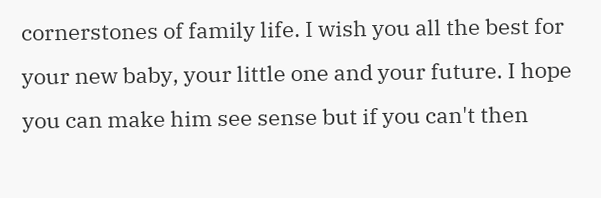cornerstones of family life. I wish you all the best for your new baby, your little one and your future. I hope you can make him see sense but if you can't then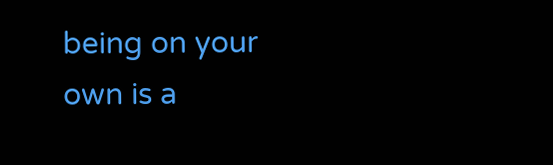being on your own is a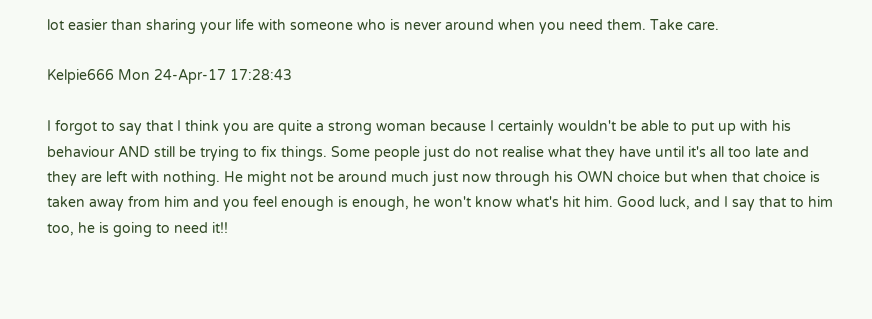lot easier than sharing your life with someone who is never around when you need them. Take care.

Kelpie666 Mon 24-Apr-17 17:28:43

I forgot to say that I think you are quite a strong woman because I certainly wouldn't be able to put up with his behaviour AND still be trying to fix things. Some people just do not realise what they have until it's all too late and they are left with nothing. He might not be around much just now through his OWN choice but when that choice is taken away from him and you feel enough is enough, he won't know what's hit him. Good luck, and I say that to him too, he is going to need it!!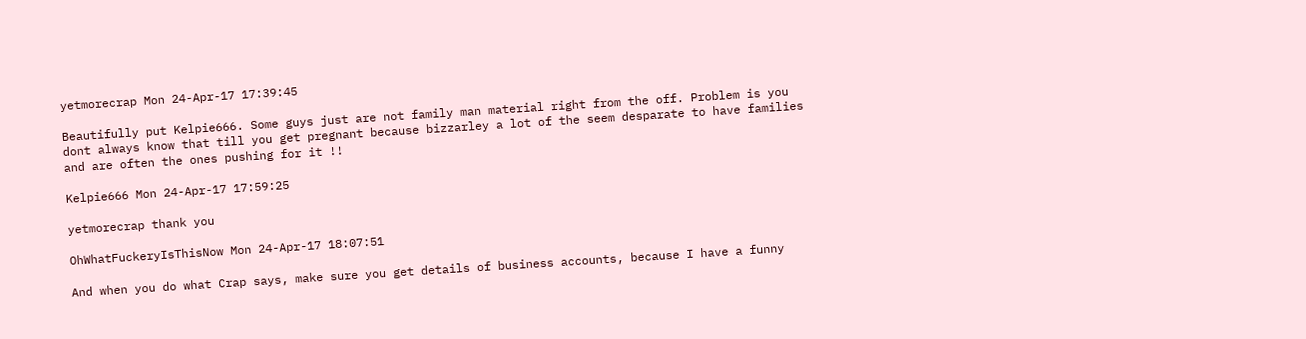yetmorecrap Mon 24-Apr-17 17:39:45

Beautifully put Kelpie666. Some guys just are not family man material right from the off. Problem is you dont always know that till you get pregnant because bizzarley a lot of the seem desparate to have families and are often the ones pushing for it !!

Kelpie666 Mon 24-Apr-17 17:59:25

yetmorecrap thank you

OhWhatFuckeryIsThisNow Mon 24-Apr-17 18:07:51

And when you do what Crap says, make sure you get details of business accounts, because I have a funny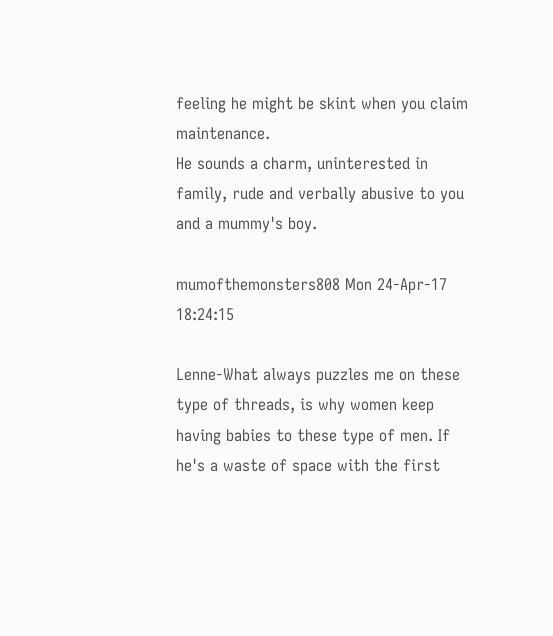feeling he might be skint when you claim maintenance.
He sounds a charm, uninterested in family, rude and verbally abusive to you and a mummy's boy.

mumofthemonsters808 Mon 24-Apr-17 18:24:15

Lenne-What always puzzles me on these type of threads, is why women keep having babies to these type of men. If he's a waste of space with the first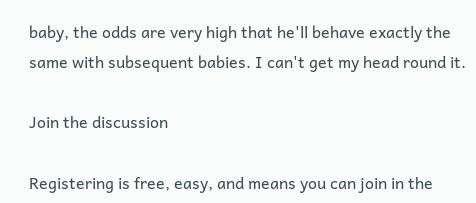baby, the odds are very high that he'll behave exactly the same with subsequent babies. I can't get my head round it.

Join the discussion

Registering is free, easy, and means you can join in the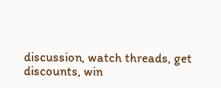discussion, watch threads, get discounts, win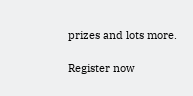prizes and lots more.

Register now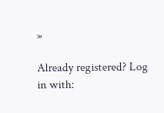»

Already registered? Log in with: